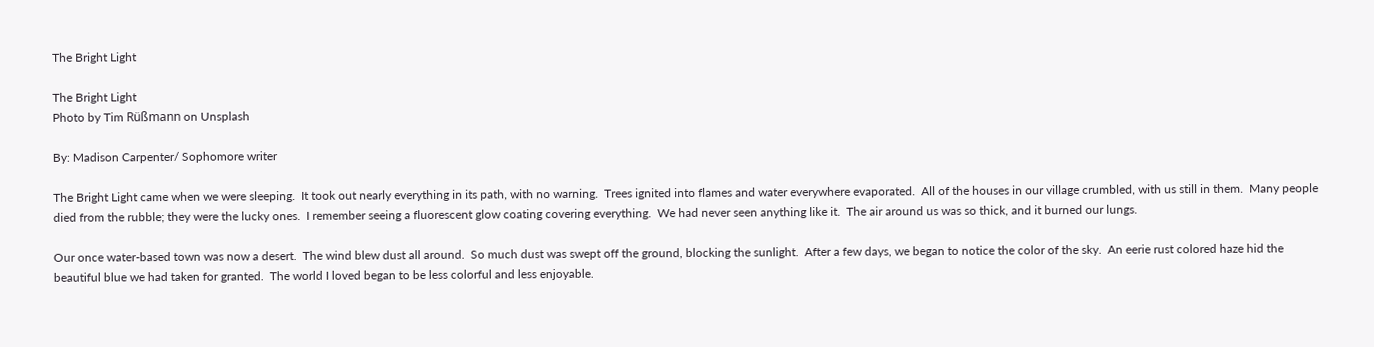The Bright Light

The Bright Light
Photo by Tim Rüßmann on Unsplash

By: Madison Carpenter/ Sophomore writer

The Bright Light came when we were sleeping.  It took out nearly everything in its path, with no warning.  Trees ignited into flames and water everywhere evaporated.  All of the houses in our village crumbled, with us still in them.  Many people died from the rubble; they were the lucky ones.  I remember seeing a fluorescent glow coating covering everything.  We had never seen anything like it.  The air around us was so thick, and it burned our lungs.

Our once water-based town was now a desert.  The wind blew dust all around.  So much dust was swept off the ground, blocking the sunlight.  After a few days, we began to notice the color of the sky.  An eerie rust colored haze hid the beautiful blue we had taken for granted.  The world I loved began to be less colorful and less enjoyable.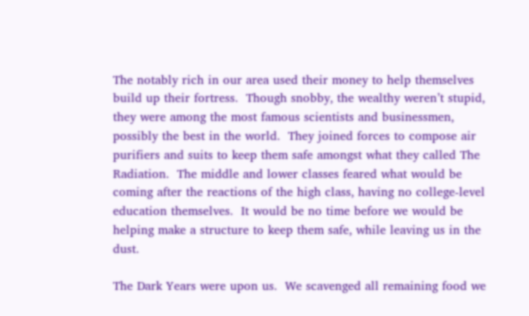The notably rich in our area used their money to help themselves build up their fortress.  Though snobby, the wealthy weren’t stupid, they were among the most famous scientists and businessmen, possibly the best in the world.  They joined forces to compose air purifiers and suits to keep them safe amongst what they called The Radiation.  The middle and lower classes feared what would be coming after the reactions of the high class, having no college-level education themselves.  It would be no time before we would be helping make a structure to keep them safe, while leaving us in the dust.

The Dark Years were upon us.  We scavenged all remaining food we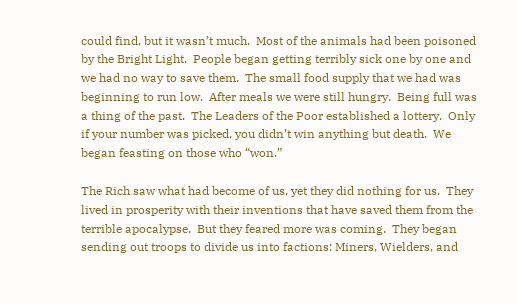could find, but it wasn’t much.  Most of the animals had been poisoned by the Bright Light.  People began getting terribly sick one by one and we had no way to save them.  The small food supply that we had was beginning to run low.  After meals we were still hungry.  Being full was a thing of the past.  The Leaders of the Poor established a lottery.  Only if your number was picked, you didn’t win anything but death.  We began feasting on those who “won.”

The Rich saw what had become of us, yet they did nothing for us.  They lived in prosperity with their inventions that have saved them from the terrible apocalypse.  But they feared more was coming.  They began sending out troops to divide us into factions: Miners, Wielders, and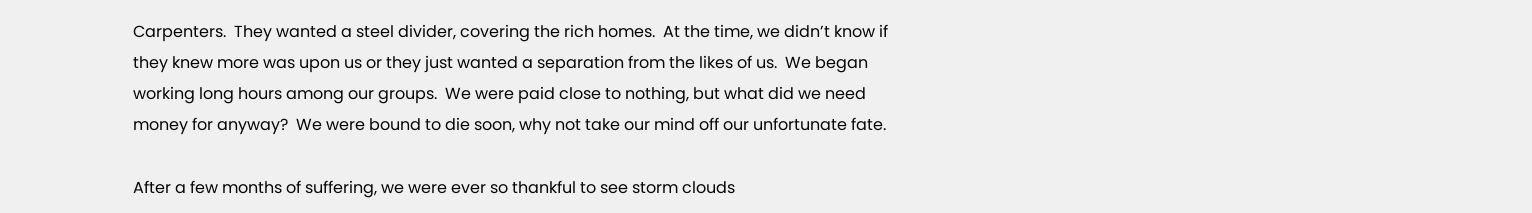Carpenters.  They wanted a steel divider, covering the rich homes.  At the time, we didn’t know if they knew more was upon us or they just wanted a separation from the likes of us.  We began working long hours among our groups.  We were paid close to nothing, but what did we need money for anyway?  We were bound to die soon, why not take our mind off our unfortunate fate.

After a few months of suffering, we were ever so thankful to see storm clouds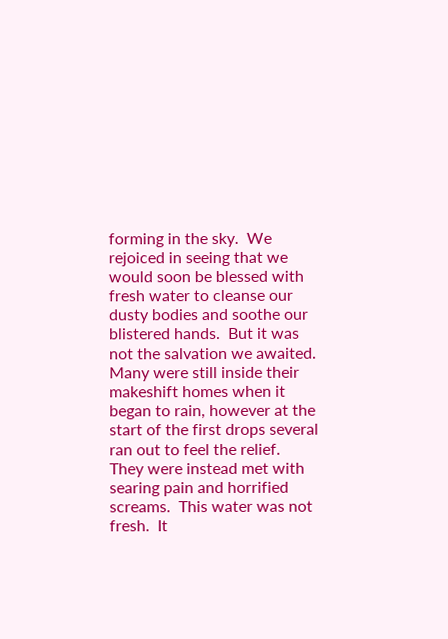forming in the sky.  We rejoiced in seeing that we would soon be blessed with fresh water to cleanse our dusty bodies and soothe our blistered hands.  But it was not the salvation we awaited.  Many were still inside their makeshift homes when it began to rain, however at the start of the first drops several ran out to feel the relief.  They were instead met with searing pain and horrified screams.  This water was not fresh.  It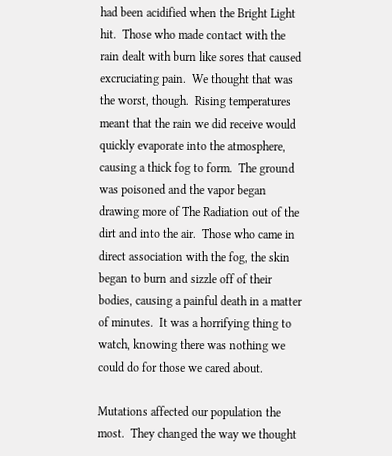had been acidified when the Bright Light hit.  Those who made contact with the rain dealt with burn like sores that caused excruciating pain.  We thought that was the worst, though.  Rising temperatures meant that the rain we did receive would quickly evaporate into the atmosphere, causing a thick fog to form.  The ground was poisoned and the vapor began drawing more of The Radiation out of the dirt and into the air.  Those who came in direct association with the fog, the skin began to burn and sizzle off of their bodies, causing a painful death in a matter of minutes.  It was a horrifying thing to watch, knowing there was nothing we could do for those we cared about.

Mutations affected our population the most.  They changed the way we thought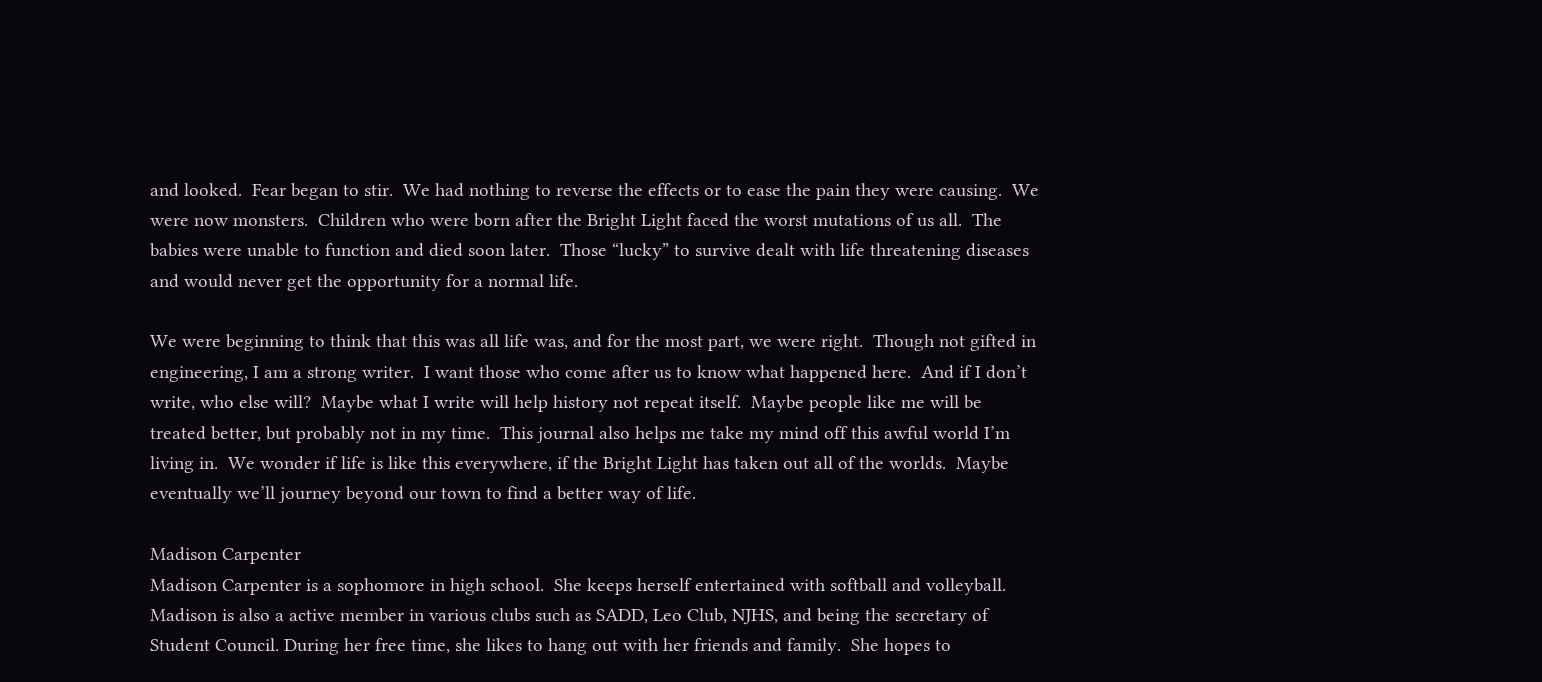and looked.  Fear began to stir.  We had nothing to reverse the effects or to ease the pain they were causing.  We were now monsters.  Children who were born after the Bright Light faced the worst mutations of us all.  The babies were unable to function and died soon later.  Those “lucky” to survive dealt with life threatening diseases and would never get the opportunity for a normal life.

We were beginning to think that this was all life was, and for the most part, we were right.  Though not gifted in engineering, I am a strong writer.  I want those who come after us to know what happened here.  And if I don’t write, who else will?  Maybe what I write will help history not repeat itself.  Maybe people like me will be treated better, but probably not in my time.  This journal also helps me take my mind off this awful world I’m living in.  We wonder if life is like this everywhere, if the Bright Light has taken out all of the worlds.  Maybe eventually we’ll journey beyond our town to find a better way of life.

Madison Carpenter
Madison Carpenter is a sophomore in high school.  She keeps herself entertained with softball and volleyball.  Madison is also a active member in various clubs such as SADD, Leo Club, NJHS, and being the secretary of Student Council. During her free time, she likes to hang out with her friends and family.  She hopes to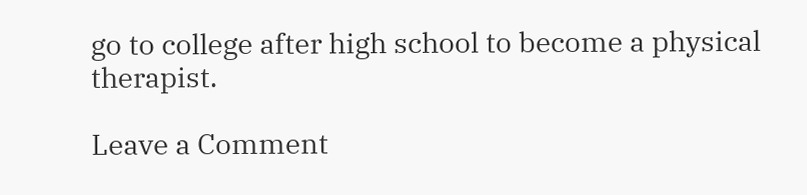go to college after high school to become a physical therapist.

Leave a Comment